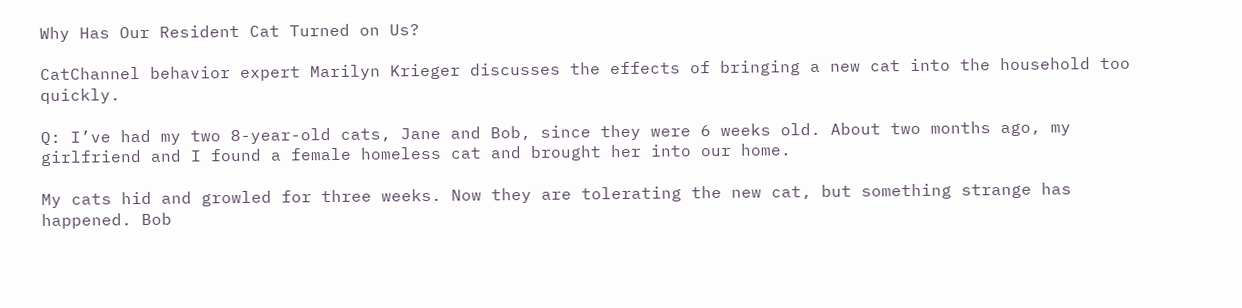Why Has Our Resident Cat Turned on Us?

CatChannel behavior expert Marilyn Krieger discusses the effects of bringing a new cat into the household too quickly.

Q: I’ve had my two 8-year-old cats, Jane and Bob, since they were 6 weeks old. About two months ago, my girlfriend and I found a female homeless cat and brought her into our home.

My cats hid and growled for three weeks. Now they are tolerating the new cat, but something strange has happened. Bob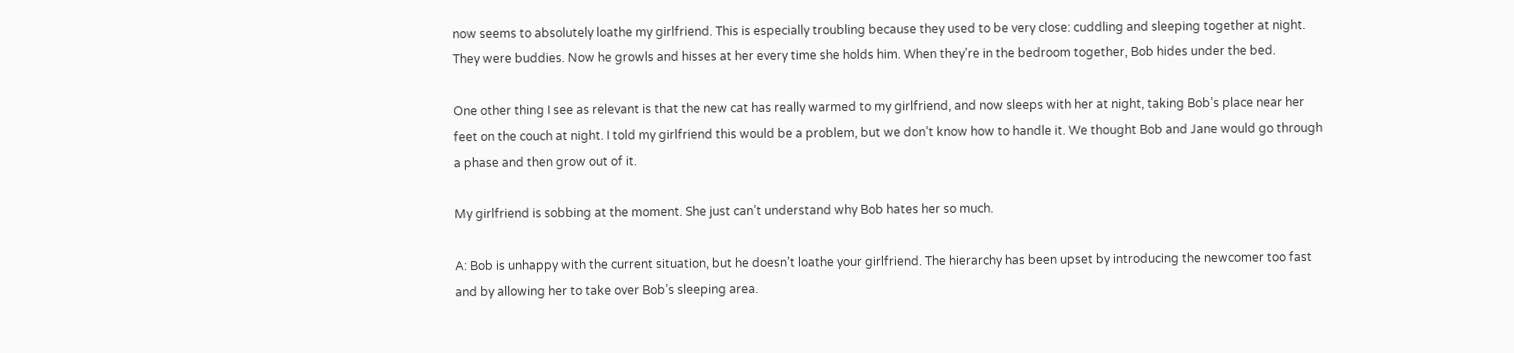now seems to absolutely loathe my girlfriend. This is especially troubling because they used to be very close: cuddling and sleeping together at night. They were buddies. Now he growls and hisses at her every time she holds him. When they’re in the bedroom together, Bob hides under the bed.

One other thing I see as relevant is that the new cat has really warmed to my girlfriend, and now sleeps with her at night, taking Bob’s place near her feet on the couch at night. I told my girlfriend this would be a problem, but we don’t know how to handle it. We thought Bob and Jane would go through a phase and then grow out of it.

My girlfriend is sobbing at the moment. She just can’t understand why Bob hates her so much.

A: Bob is unhappy with the current situation, but he doesn’t loathe your girlfriend. The hierarchy has been upset by introducing the newcomer too fast and by allowing her to take over Bob’s sleeping area.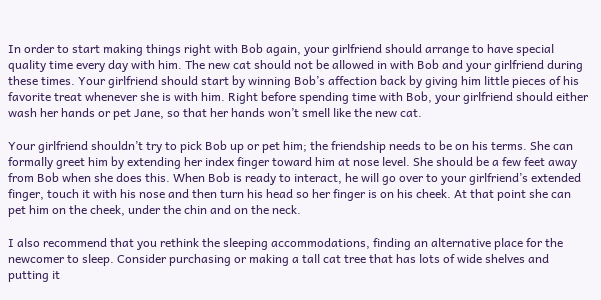In order to start making things right with Bob again, your girlfriend should arrange to have special quality time every day with him. The new cat should not be allowed in with Bob and your girlfriend during these times. Your girlfriend should start by winning Bob’s affection back by giving him little pieces of his favorite treat whenever she is with him. Right before spending time with Bob, your girlfriend should either wash her hands or pet Jane, so that her hands won’t smell like the new cat.

Your girlfriend shouldn’t try to pick Bob up or pet him; the friendship needs to be on his terms. She can formally greet him by extending her index finger toward him at nose level. She should be a few feet away from Bob when she does this. When Bob is ready to interact, he will go over to your girlfriend’s extended finger, touch it with his nose and then turn his head so her finger is on his cheek. At that point she can pet him on the cheek, under the chin and on the neck.

I also recommend that you rethink the sleeping accommodations, finding an alternative place for the newcomer to sleep. Consider purchasing or making a tall cat tree that has lots of wide shelves and putting it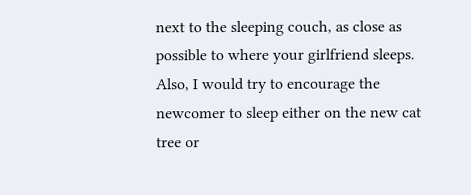next to the sleeping couch, as close as possible to where your girlfriend sleeps. Also, I would try to encourage the newcomer to sleep either on the new cat tree or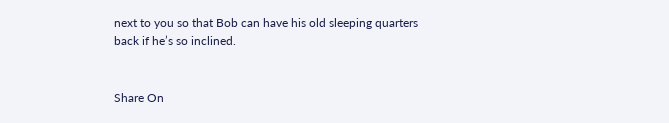next to you so that Bob can have his old sleeping quarters back if he’s so inclined.


Share On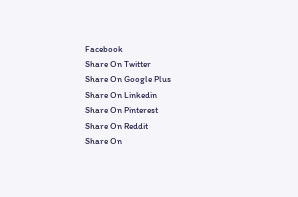Facebook
Share On Twitter
Share On Google Plus
Share On Linkedin
Share On Pinterest
Share On Reddit
Share On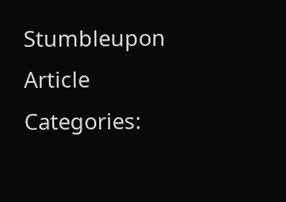Stumbleupon
Article Categories: